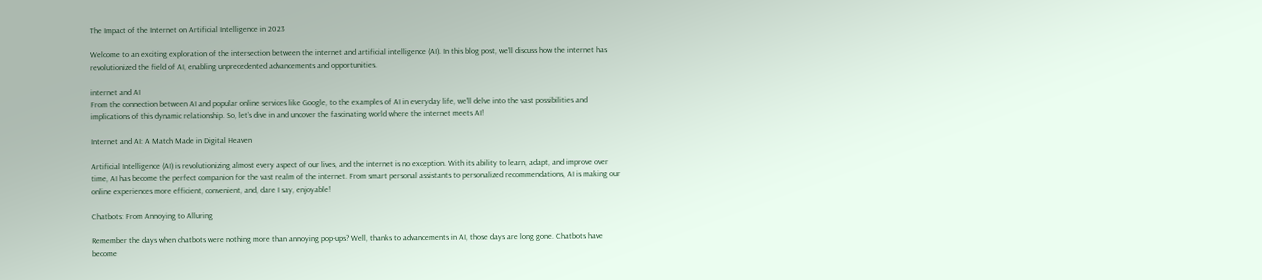The Impact of the Internet on Artificial Intelligence in 2023

Welcome to an exciting exploration of the intersection between the internet and artificial intelligence (AI). In this blog post, we’ll discuss how the internet has revolutionized the field of AI, enabling unprecedented advancements and opportunities.

internet and AI
From the connection between AI and popular online services like Google, to the examples of AI in everyday life, we’ll delve into the vast possibilities and implications of this dynamic relationship. So, let’s dive in and uncover the fascinating world where the internet meets AI!

Internet and AI: A Match Made in Digital Heaven

Artificial Intelligence (AI) is revolutionizing almost every aspect of our lives, and the internet is no exception. With its ability to learn, adapt, and improve over time, AI has become the perfect companion for the vast realm of the internet. From smart personal assistants to personalized recommendations, AI is making our online experiences more efficient, convenient, and, dare I say, enjoyable!

Chatbots: From Annoying to Alluring

Remember the days when chatbots were nothing more than annoying pop-ups? Well, thanks to advancements in AI, those days are long gone. Chatbots have become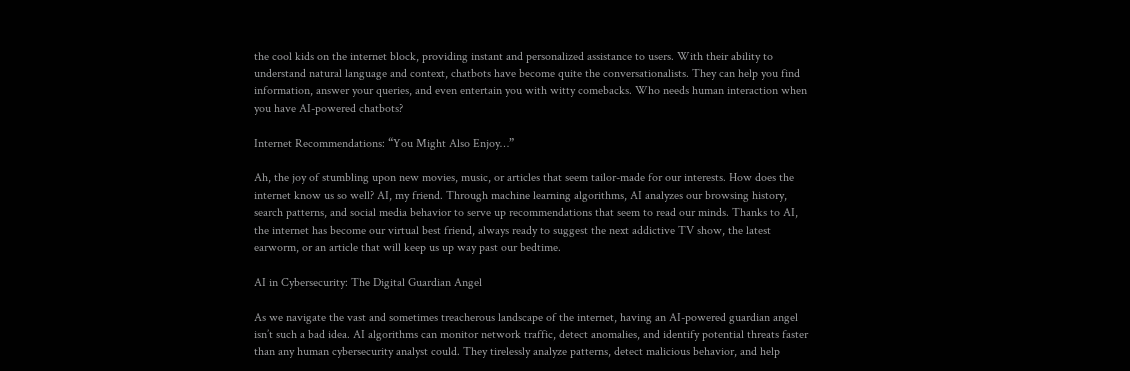the cool kids on the internet block, providing instant and personalized assistance to users. With their ability to understand natural language and context, chatbots have become quite the conversationalists. They can help you find information, answer your queries, and even entertain you with witty comebacks. Who needs human interaction when you have AI-powered chatbots?

Internet Recommendations: “You Might Also Enjoy…”

Ah, the joy of stumbling upon new movies, music, or articles that seem tailor-made for our interests. How does the internet know us so well? AI, my friend. Through machine learning algorithms, AI analyzes our browsing history, search patterns, and social media behavior to serve up recommendations that seem to read our minds. Thanks to AI, the internet has become our virtual best friend, always ready to suggest the next addictive TV show, the latest earworm, or an article that will keep us up way past our bedtime.

AI in Cybersecurity: The Digital Guardian Angel

As we navigate the vast and sometimes treacherous landscape of the internet, having an AI-powered guardian angel isn’t such a bad idea. AI algorithms can monitor network traffic, detect anomalies, and identify potential threats faster than any human cybersecurity analyst could. They tirelessly analyze patterns, detect malicious behavior, and help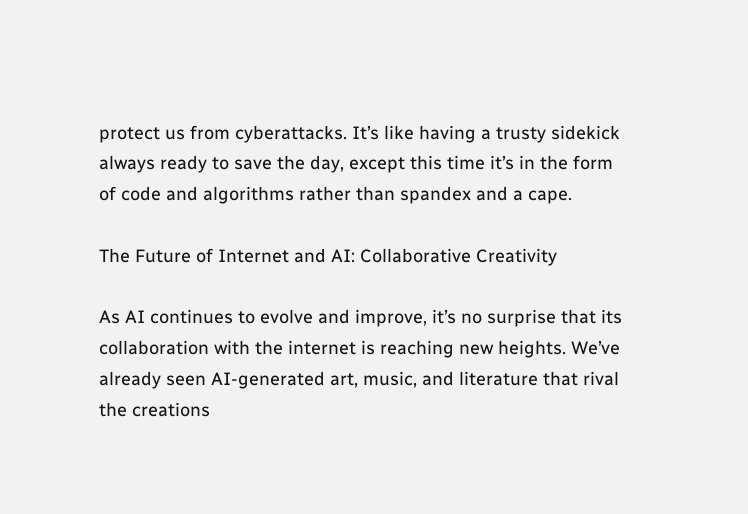protect us from cyberattacks. It’s like having a trusty sidekick always ready to save the day, except this time it’s in the form of code and algorithms rather than spandex and a cape.

The Future of Internet and AI: Collaborative Creativity

As AI continues to evolve and improve, it’s no surprise that its collaboration with the internet is reaching new heights. We’ve already seen AI-generated art, music, and literature that rival the creations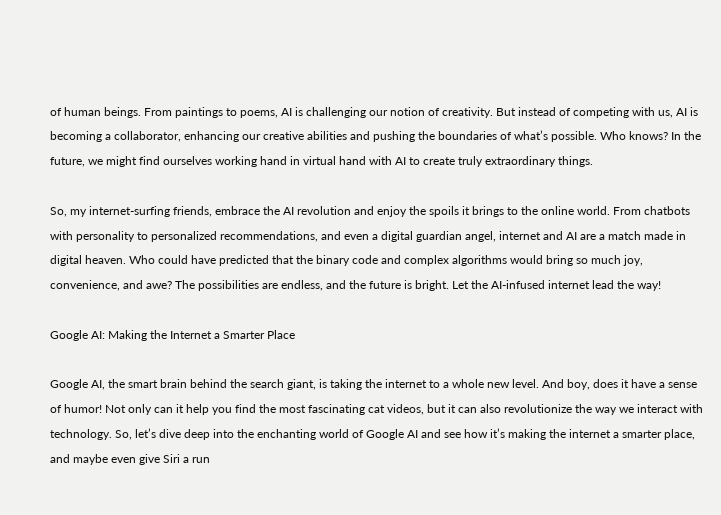of human beings. From paintings to poems, AI is challenging our notion of creativity. But instead of competing with us, AI is becoming a collaborator, enhancing our creative abilities and pushing the boundaries of what’s possible. Who knows? In the future, we might find ourselves working hand in virtual hand with AI to create truly extraordinary things.

So, my internet-surfing friends, embrace the AI revolution and enjoy the spoils it brings to the online world. From chatbots with personality to personalized recommendations, and even a digital guardian angel, internet and AI are a match made in digital heaven. Who could have predicted that the binary code and complex algorithms would bring so much joy, convenience, and awe? The possibilities are endless, and the future is bright. Let the AI-infused internet lead the way!

Google AI: Making the Internet a Smarter Place

Google AI, the smart brain behind the search giant, is taking the internet to a whole new level. And boy, does it have a sense of humor! Not only can it help you find the most fascinating cat videos, but it can also revolutionize the way we interact with technology. So, let’s dive deep into the enchanting world of Google AI and see how it’s making the internet a smarter place, and maybe even give Siri a run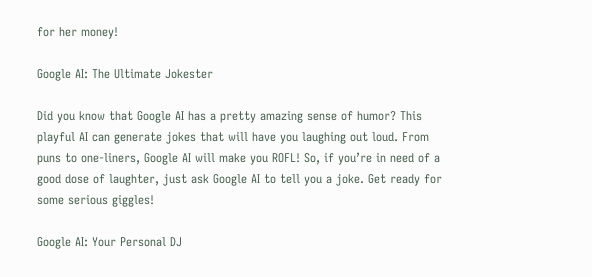for her money!

Google AI: The Ultimate Jokester

Did you know that Google AI has a pretty amazing sense of humor? This playful AI can generate jokes that will have you laughing out loud. From puns to one-liners, Google AI will make you ROFL! So, if you’re in need of a good dose of laughter, just ask Google AI to tell you a joke. Get ready for some serious giggles!

Google AI: Your Personal DJ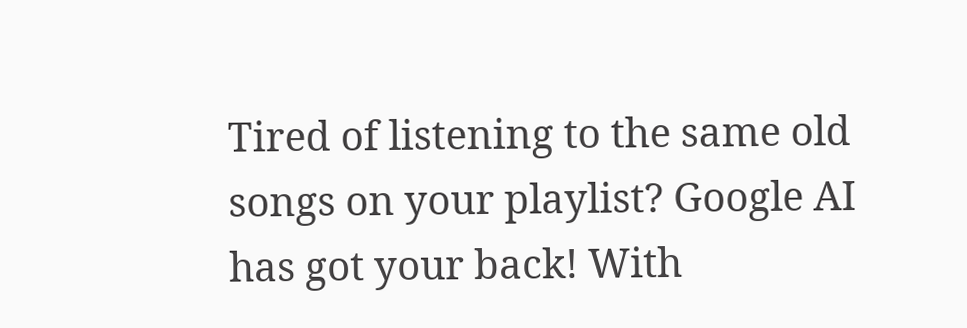Tired of listening to the same old songs on your playlist? Google AI has got your back! With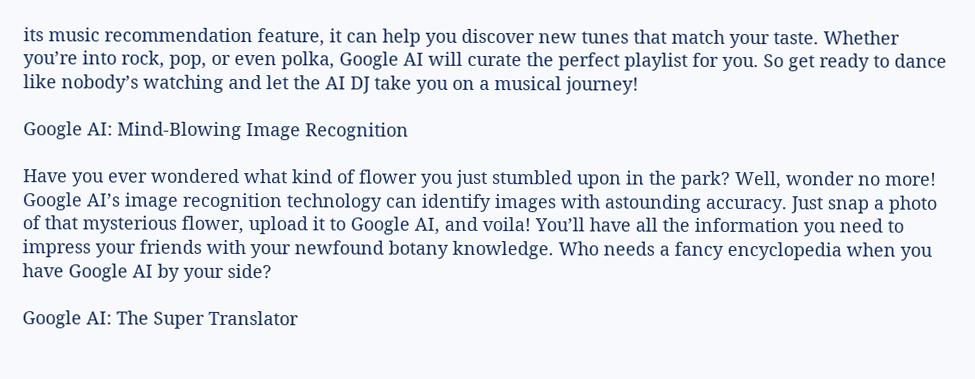its music recommendation feature, it can help you discover new tunes that match your taste. Whether you’re into rock, pop, or even polka, Google AI will curate the perfect playlist for you. So get ready to dance like nobody’s watching and let the AI DJ take you on a musical journey!

Google AI: Mind-Blowing Image Recognition

Have you ever wondered what kind of flower you just stumbled upon in the park? Well, wonder no more! Google AI’s image recognition technology can identify images with astounding accuracy. Just snap a photo of that mysterious flower, upload it to Google AI, and voila! You’ll have all the information you need to impress your friends with your newfound botany knowledge. Who needs a fancy encyclopedia when you have Google AI by your side?

Google AI: The Super Translator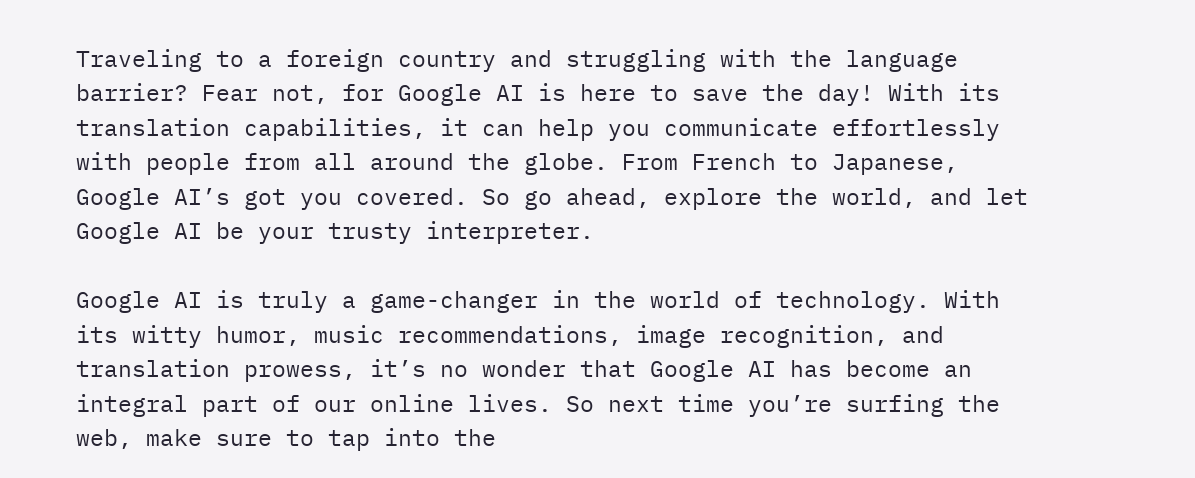Traveling to a foreign country and struggling with the language barrier? Fear not, for Google AI is here to save the day! With its translation capabilities, it can help you communicate effortlessly with people from all around the globe. From French to Japanese, Google AI’s got you covered. So go ahead, explore the world, and let Google AI be your trusty interpreter.

Google AI is truly a game-changer in the world of technology. With its witty humor, music recommendations, image recognition, and translation prowess, it’s no wonder that Google AI has become an integral part of our online lives. So next time you’re surfing the web, make sure to tap into the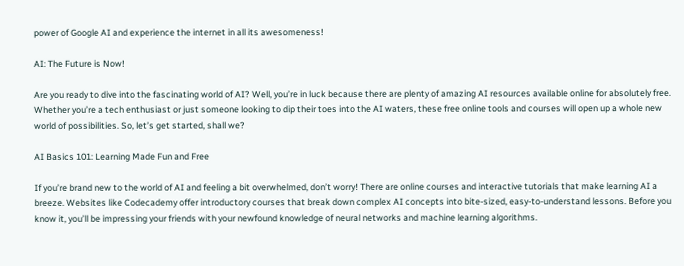power of Google AI and experience the internet in all its awesomeness!

AI: The Future is Now!

Are you ready to dive into the fascinating world of AI? Well, you’re in luck because there are plenty of amazing AI resources available online for absolutely free. Whether you’re a tech enthusiast or just someone looking to dip their toes into the AI waters, these free online tools and courses will open up a whole new world of possibilities. So, let’s get started, shall we?

AI Basics 101: Learning Made Fun and Free

If you’re brand new to the world of AI and feeling a bit overwhelmed, don’t worry! There are online courses and interactive tutorials that make learning AI a breeze. Websites like Codecademy offer introductory courses that break down complex AI concepts into bite-sized, easy-to-understand lessons. Before you know it, you’ll be impressing your friends with your newfound knowledge of neural networks and machine learning algorithms.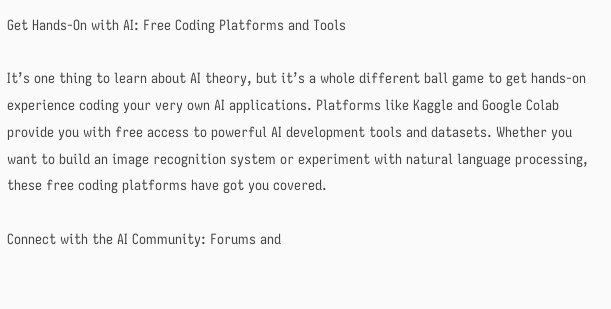Get Hands-On with AI: Free Coding Platforms and Tools

It’s one thing to learn about AI theory, but it’s a whole different ball game to get hands-on experience coding your very own AI applications. Platforms like Kaggle and Google Colab provide you with free access to powerful AI development tools and datasets. Whether you want to build an image recognition system or experiment with natural language processing, these free coding platforms have got you covered.

Connect with the AI Community: Forums and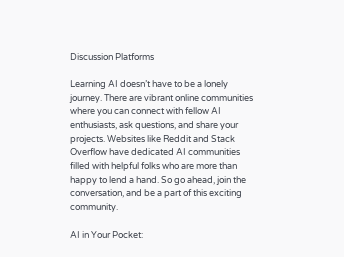Discussion Platforms

Learning AI doesn’t have to be a lonely journey. There are vibrant online communities where you can connect with fellow AI enthusiasts, ask questions, and share your projects. Websites like Reddit and Stack Overflow have dedicated AI communities filled with helpful folks who are more than happy to lend a hand. So go ahead, join the conversation, and be a part of this exciting community.

AI in Your Pocket: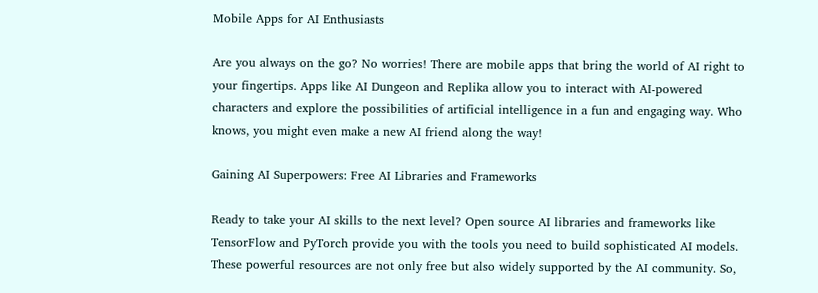Mobile Apps for AI Enthusiasts

Are you always on the go? No worries! There are mobile apps that bring the world of AI right to your fingertips. Apps like AI Dungeon and Replika allow you to interact with AI-powered characters and explore the possibilities of artificial intelligence in a fun and engaging way. Who knows, you might even make a new AI friend along the way!

Gaining AI Superpowers: Free AI Libraries and Frameworks

Ready to take your AI skills to the next level? Open source AI libraries and frameworks like TensorFlow and PyTorch provide you with the tools you need to build sophisticated AI models. These powerful resources are not only free but also widely supported by the AI community. So,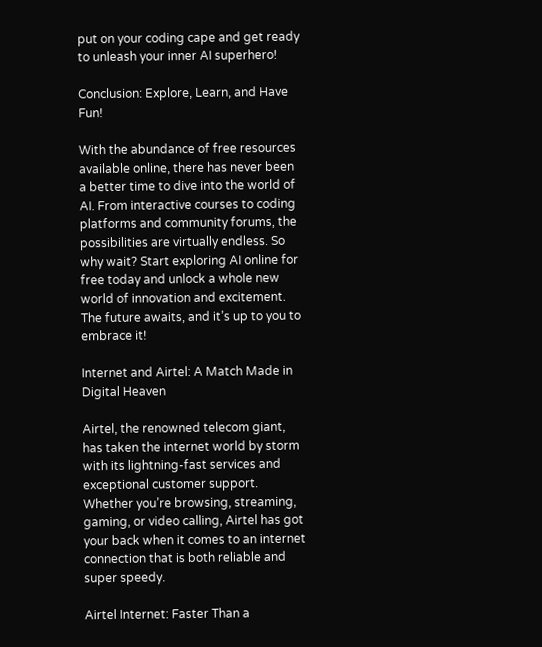put on your coding cape and get ready to unleash your inner AI superhero!

Conclusion: Explore, Learn, and Have Fun!

With the abundance of free resources available online, there has never been a better time to dive into the world of AI. From interactive courses to coding platforms and community forums, the possibilities are virtually endless. So why wait? Start exploring AI online for free today and unlock a whole new world of innovation and excitement. The future awaits, and it’s up to you to embrace it!

Internet and Airtel: A Match Made in Digital Heaven

Airtel, the renowned telecom giant, has taken the internet world by storm with its lightning-fast services and exceptional customer support. Whether you’re browsing, streaming, gaming, or video calling, Airtel has got your back when it comes to an internet connection that is both reliable and super speedy.

Airtel Internet: Faster Than a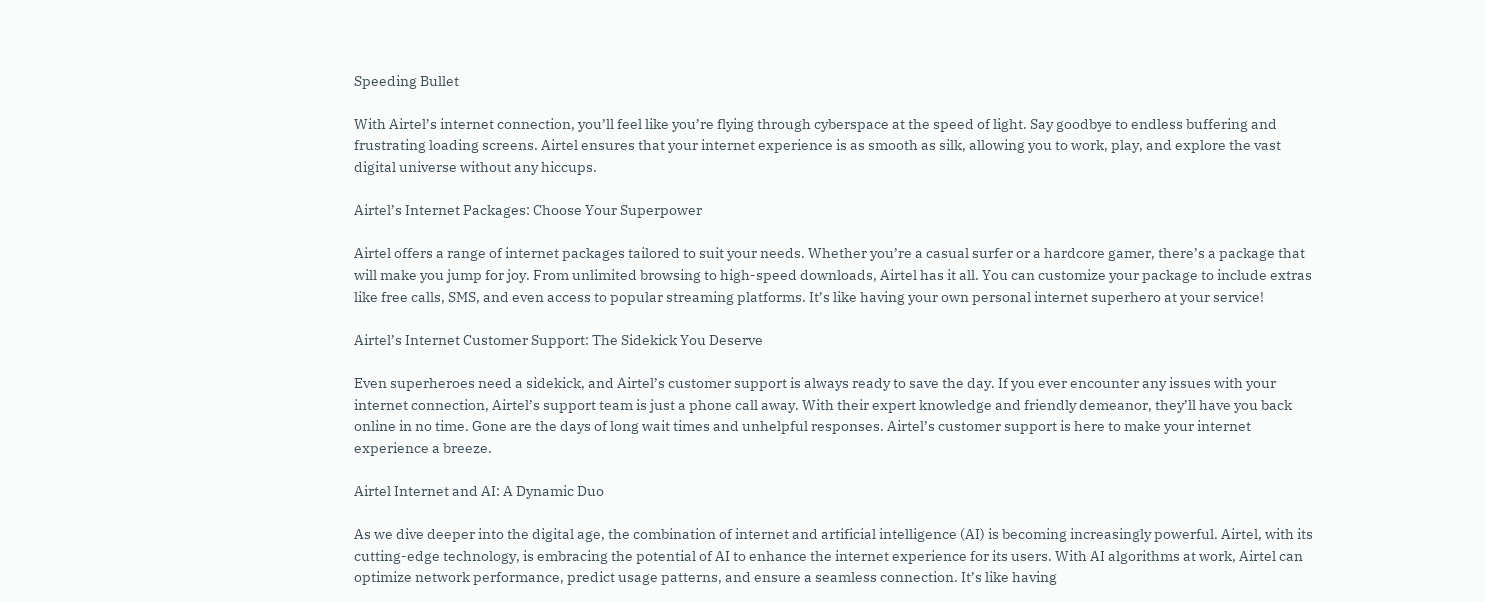Speeding Bullet

With Airtel’s internet connection, you’ll feel like you’re flying through cyberspace at the speed of light. Say goodbye to endless buffering and frustrating loading screens. Airtel ensures that your internet experience is as smooth as silk, allowing you to work, play, and explore the vast digital universe without any hiccups.

Airtel’s Internet Packages: Choose Your Superpower

Airtel offers a range of internet packages tailored to suit your needs. Whether you’re a casual surfer or a hardcore gamer, there’s a package that will make you jump for joy. From unlimited browsing to high-speed downloads, Airtel has it all. You can customize your package to include extras like free calls, SMS, and even access to popular streaming platforms. It’s like having your own personal internet superhero at your service!

Airtel’s Internet Customer Support: The Sidekick You Deserve

Even superheroes need a sidekick, and Airtel’s customer support is always ready to save the day. If you ever encounter any issues with your internet connection, Airtel’s support team is just a phone call away. With their expert knowledge and friendly demeanor, they’ll have you back online in no time. Gone are the days of long wait times and unhelpful responses. Airtel’s customer support is here to make your internet experience a breeze.

Airtel Internet and AI: A Dynamic Duo

As we dive deeper into the digital age, the combination of internet and artificial intelligence (AI) is becoming increasingly powerful. Airtel, with its cutting-edge technology, is embracing the potential of AI to enhance the internet experience for its users. With AI algorithms at work, Airtel can optimize network performance, predict usage patterns, and ensure a seamless connection. It’s like having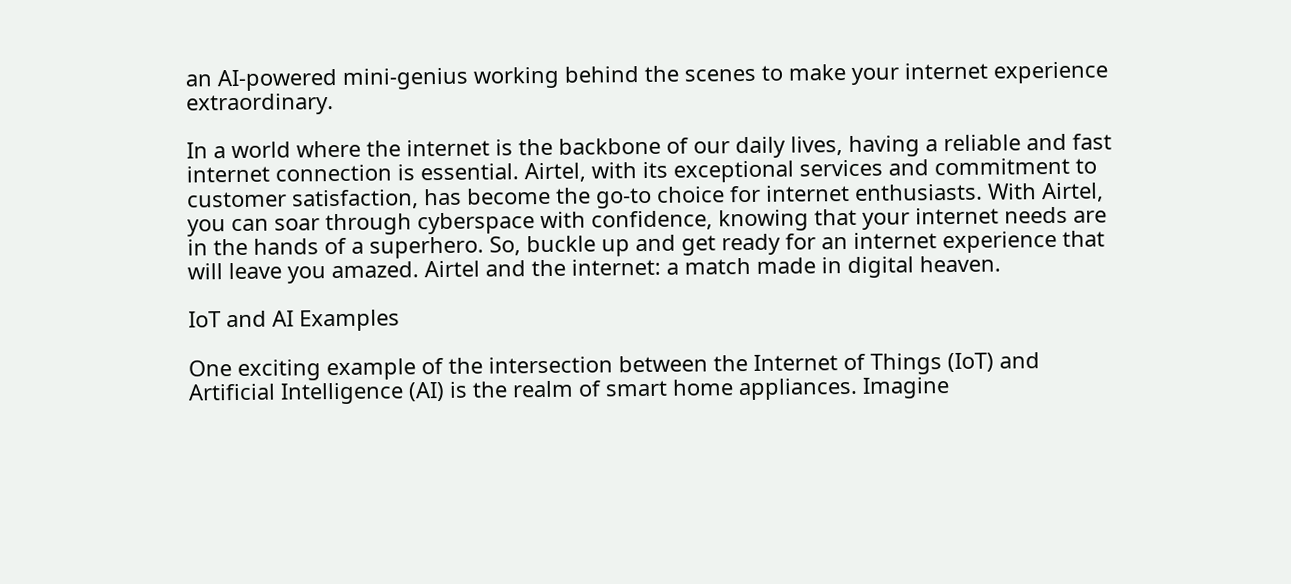an AI-powered mini-genius working behind the scenes to make your internet experience extraordinary.

In a world where the internet is the backbone of our daily lives, having a reliable and fast internet connection is essential. Airtel, with its exceptional services and commitment to customer satisfaction, has become the go-to choice for internet enthusiasts. With Airtel, you can soar through cyberspace with confidence, knowing that your internet needs are in the hands of a superhero. So, buckle up and get ready for an internet experience that will leave you amazed. Airtel and the internet: a match made in digital heaven.

IoT and AI Examples

One exciting example of the intersection between the Internet of Things (IoT) and Artificial Intelligence (AI) is the realm of smart home appliances. Imagine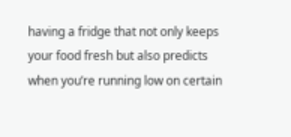having a fridge that not only keeps your food fresh but also predicts when you’re running low on certain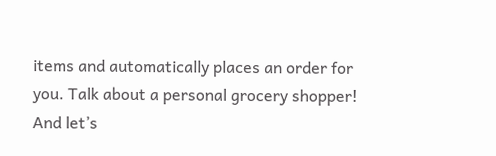items and automatically places an order for you. Talk about a personal grocery shopper! And let’s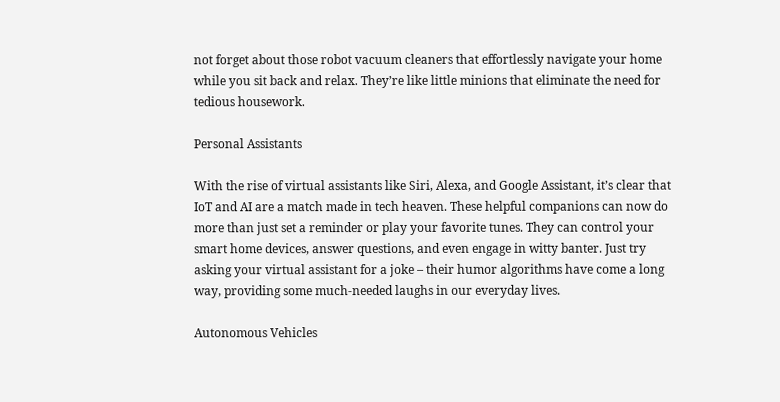not forget about those robot vacuum cleaners that effortlessly navigate your home while you sit back and relax. They’re like little minions that eliminate the need for tedious housework.

Personal Assistants

With the rise of virtual assistants like Siri, Alexa, and Google Assistant, it’s clear that IoT and AI are a match made in tech heaven. These helpful companions can now do more than just set a reminder or play your favorite tunes. They can control your smart home devices, answer questions, and even engage in witty banter. Just try asking your virtual assistant for a joke – their humor algorithms have come a long way, providing some much-needed laughs in our everyday lives.

Autonomous Vehicles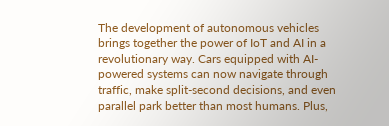The development of autonomous vehicles brings together the power of IoT and AI in a revolutionary way. Cars equipped with AI-powered systems can now navigate through traffic, make split-second decisions, and even parallel park better than most humans. Plus,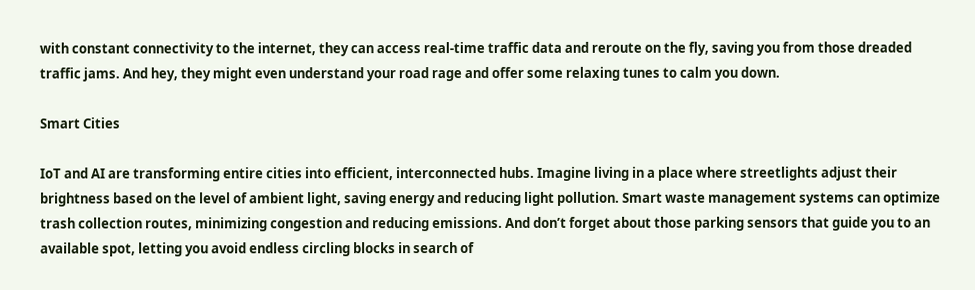with constant connectivity to the internet, they can access real-time traffic data and reroute on the fly, saving you from those dreaded traffic jams. And hey, they might even understand your road rage and offer some relaxing tunes to calm you down.

Smart Cities

IoT and AI are transforming entire cities into efficient, interconnected hubs. Imagine living in a place where streetlights adjust their brightness based on the level of ambient light, saving energy and reducing light pollution. Smart waste management systems can optimize trash collection routes, minimizing congestion and reducing emissions. And don’t forget about those parking sensors that guide you to an available spot, letting you avoid endless circling blocks in search of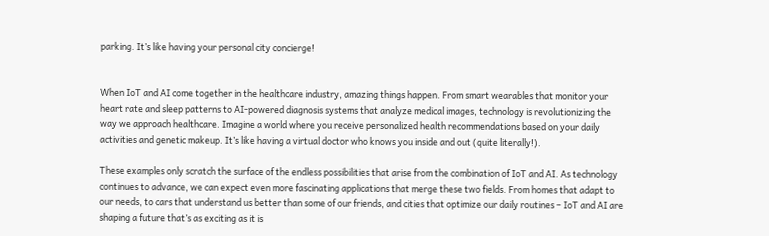parking. It’s like having your personal city concierge!


When IoT and AI come together in the healthcare industry, amazing things happen. From smart wearables that monitor your heart rate and sleep patterns to AI-powered diagnosis systems that analyze medical images, technology is revolutionizing the way we approach healthcare. Imagine a world where you receive personalized health recommendations based on your daily activities and genetic makeup. It’s like having a virtual doctor who knows you inside and out (quite literally!).

These examples only scratch the surface of the endless possibilities that arise from the combination of IoT and AI. As technology continues to advance, we can expect even more fascinating applications that merge these two fields. From homes that adapt to our needs, to cars that understand us better than some of our friends, and cities that optimize our daily routines – IoT and AI are shaping a future that’s as exciting as it is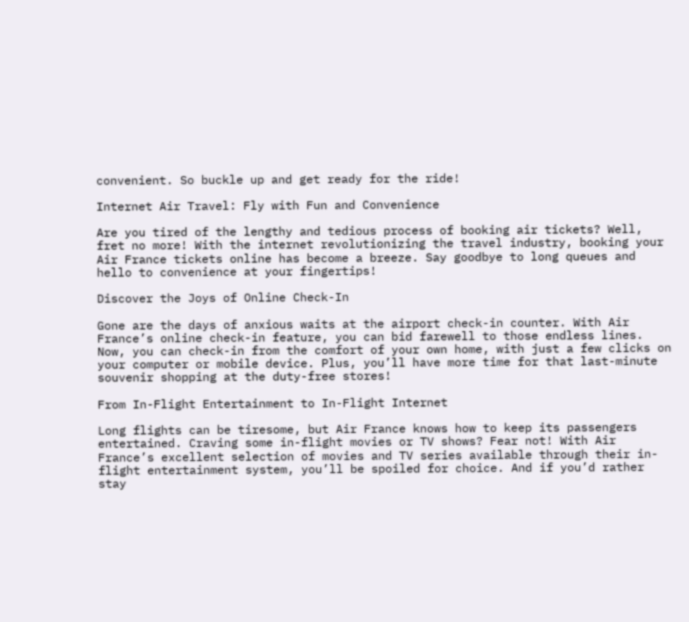convenient. So buckle up and get ready for the ride!

Internet Air Travel: Fly with Fun and Convenience

Are you tired of the lengthy and tedious process of booking air tickets? Well, fret no more! With the internet revolutionizing the travel industry, booking your Air France tickets online has become a breeze. Say goodbye to long queues and hello to convenience at your fingertips!

Discover the Joys of Online Check-In

Gone are the days of anxious waits at the airport check-in counter. With Air France’s online check-in feature, you can bid farewell to those endless lines. Now, you can check-in from the comfort of your own home, with just a few clicks on your computer or mobile device. Plus, you’ll have more time for that last-minute souvenir shopping at the duty-free stores!

From In-Flight Entertainment to In-Flight Internet

Long flights can be tiresome, but Air France knows how to keep its passengers entertained. Craving some in-flight movies or TV shows? Fear not! With Air France’s excellent selection of movies and TV series available through their in-flight entertainment system, you’ll be spoiled for choice. And if you’d rather stay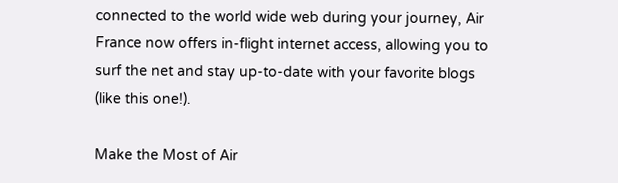connected to the world wide web during your journey, Air France now offers in-flight internet access, allowing you to surf the net and stay up-to-date with your favorite blogs (like this one!).

Make the Most of Air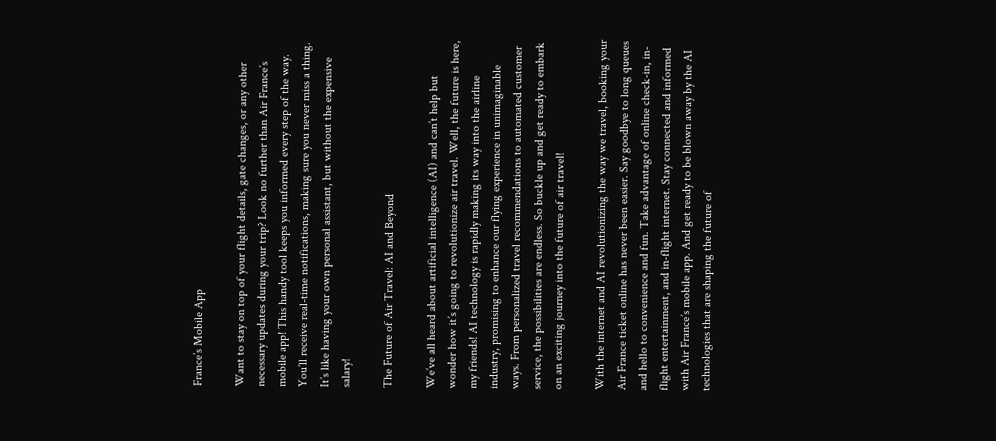France’s Mobile App

Want to stay on top of your flight details, gate changes, or any other necessary updates during your trip? Look no further than Air France’s mobile app! This handy tool keeps you informed every step of the way. You’ll receive real-time notifications, making sure you never miss a thing. It’s like having your own personal assistant, but without the expensive salary!

The Future of Air Travel: AI and Beyond

We’ve all heard about artificial intelligence (AI) and can’t help but wonder how it’s going to revolutionize air travel. Well, the future is here, my friends! AI technology is rapidly making its way into the airline industry, promising to enhance our flying experience in unimaginable ways. From personalized travel recommendations to automated customer service, the possibilities are endless. So buckle up and get ready to embark on an exciting journey into the future of air travel!

With the internet and AI revolutionizing the way we travel, booking your Air France ticket online has never been easier. Say goodbye to long queues and hello to convenience and fun. Take advantage of online check-in, in-flight entertainment, and in-flight internet. Stay connected and informed with Air France’s mobile app. And get ready to be blown away by the AI technologies that are shaping the future of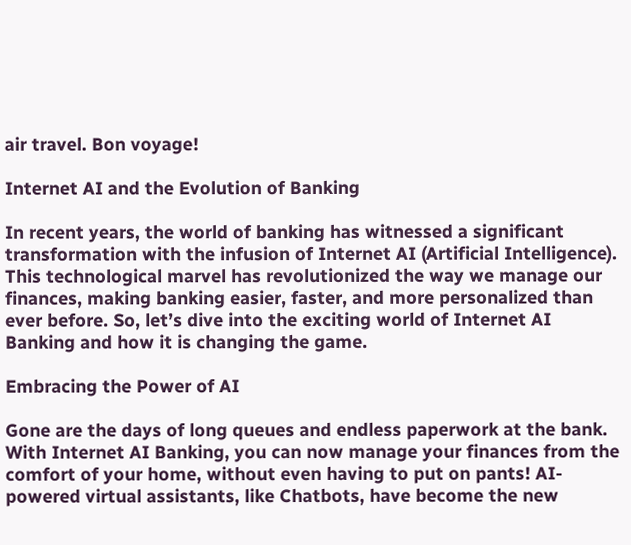air travel. Bon voyage!

Internet AI and the Evolution of Banking

In recent years, the world of banking has witnessed a significant transformation with the infusion of Internet AI (Artificial Intelligence). This technological marvel has revolutionized the way we manage our finances, making banking easier, faster, and more personalized than ever before. So, let’s dive into the exciting world of Internet AI Banking and how it is changing the game.

Embracing the Power of AI

Gone are the days of long queues and endless paperwork at the bank. With Internet AI Banking, you can now manage your finances from the comfort of your home, without even having to put on pants! AI-powered virtual assistants, like Chatbots, have become the new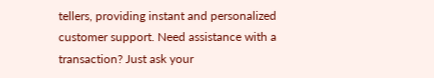tellers, providing instant and personalized customer support. Need assistance with a transaction? Just ask your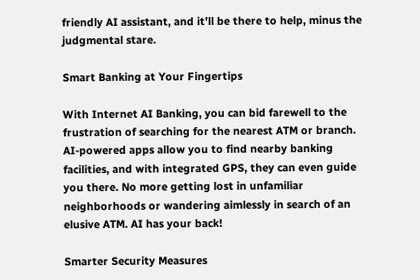friendly AI assistant, and it’ll be there to help, minus the judgmental stare.

Smart Banking at Your Fingertips

With Internet AI Banking, you can bid farewell to the frustration of searching for the nearest ATM or branch. AI-powered apps allow you to find nearby banking facilities, and with integrated GPS, they can even guide you there. No more getting lost in unfamiliar neighborhoods or wandering aimlessly in search of an elusive ATM. AI has your back!

Smarter Security Measures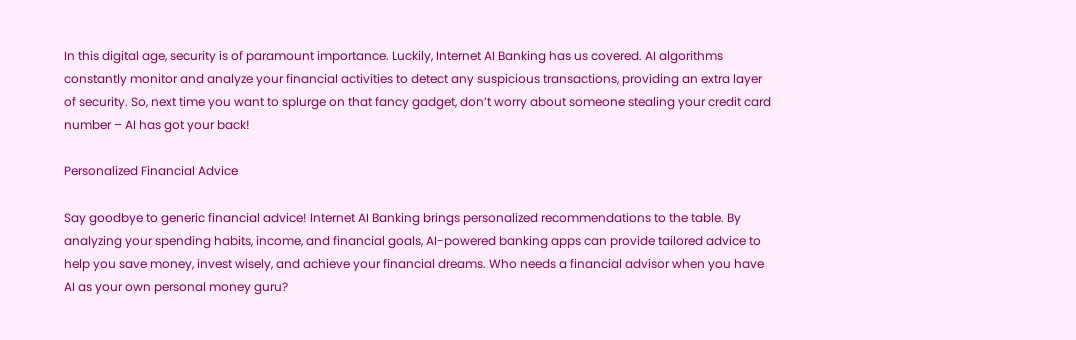In this digital age, security is of paramount importance. Luckily, Internet AI Banking has us covered. AI algorithms constantly monitor and analyze your financial activities to detect any suspicious transactions, providing an extra layer of security. So, next time you want to splurge on that fancy gadget, don’t worry about someone stealing your credit card number – AI has got your back!

Personalized Financial Advice

Say goodbye to generic financial advice! Internet AI Banking brings personalized recommendations to the table. By analyzing your spending habits, income, and financial goals, AI-powered banking apps can provide tailored advice to help you save money, invest wisely, and achieve your financial dreams. Who needs a financial advisor when you have AI as your own personal money guru?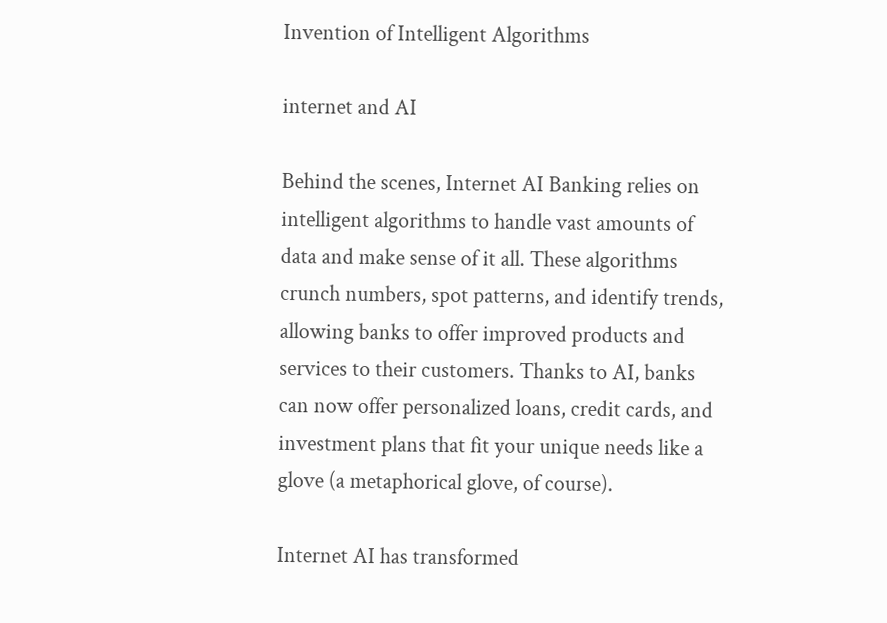Invention of Intelligent Algorithms

internet and AI

Behind the scenes, Internet AI Banking relies on intelligent algorithms to handle vast amounts of data and make sense of it all. These algorithms crunch numbers, spot patterns, and identify trends, allowing banks to offer improved products and services to their customers. Thanks to AI, banks can now offer personalized loans, credit cards, and investment plans that fit your unique needs like a glove (a metaphorical glove, of course).

Internet AI has transformed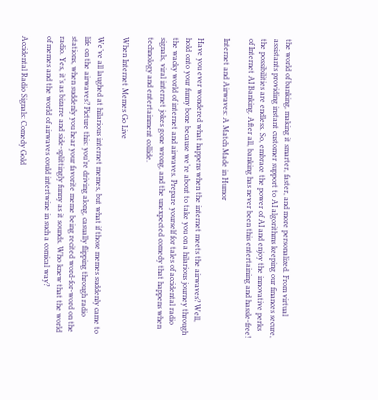the world of banking, making it smarter, faster, and more personalized. From virtual assistants providing instant customer support to AI algorithms keeping our finances secure, the possibilities are endless. So, embrace the power of AI and enjoy the innovative perks of Internet AI Banking. After all, banking has never been this entertaining and hassle-free!

Internet and Airwaves: A Match Made in Humor

Have you ever wondered what happens when the internet meets the airwaves? Well, hold onto your funny bone because we’re about to take you on a hilarious journey through the wacky world of internet and airwaves. Prepare yourself for tales of accidental radio signals, viral internet jokes gone wrong, and the unexpected comedy that happens when technology and entertainment collide.

When Internet Memes Go Live

We’ve all laughed at hilarious internet memes, but what if those memes suddenly came to life on the airwaves? Picture this: you’re driving along, casually flipping through radio stations, when suddenly you hear your favorite meme being recited word-for-word on the radio. Yes, it’s as bizarre and side-splittingly funny as it sounds. Who knew that the world of memes and the world of airwaves could intertwine in such a comical way?

Accidental Radio Signals: Comedy Gold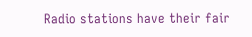Radio stations have their fair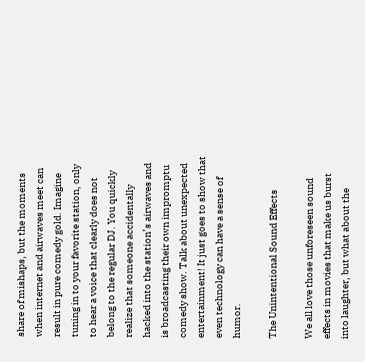share of mishaps, but the moments when internet and airwaves meet can result in pure comedy gold. Imagine tuning in to your favorite station, only to hear a voice that clearly does not belong to the regular DJ. You quickly realize that someone accidentally hacked into the station’s airwaves and is broadcasting their own impromptu comedy show. Talk about unexpected entertainment! It just goes to show that even technology can have a sense of humor.

The Unintentional Sound Effects

We all love those unforeseen sound effects in movies that make us burst into laughter, but what about the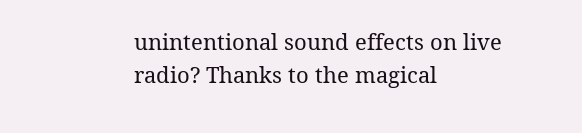unintentional sound effects on live radio? Thanks to the magical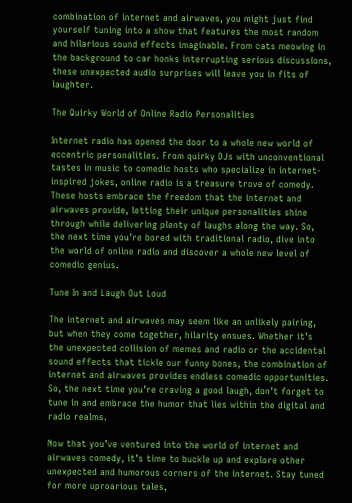combination of internet and airwaves, you might just find yourself tuning into a show that features the most random and hilarious sound effects imaginable. From cats meowing in the background to car honks interrupting serious discussions, these unexpected audio surprises will leave you in fits of laughter.

The Quirky World of Online Radio Personalities

Internet radio has opened the door to a whole new world of eccentric personalities. From quirky DJs with unconventional tastes in music to comedic hosts who specialize in internet-inspired jokes, online radio is a treasure trove of comedy. These hosts embrace the freedom that the internet and airwaves provide, letting their unique personalities shine through while delivering plenty of laughs along the way. So, the next time you’re bored with traditional radio, dive into the world of online radio and discover a whole new level of comedic genius.

Tune In and Laugh Out Loud

The internet and airwaves may seem like an unlikely pairing, but when they come together, hilarity ensues. Whether it’s the unexpected collision of memes and radio or the accidental sound effects that tickle our funny bones, the combination of internet and airwaves provides endless comedic opportunities. So, the next time you’re craving a good laugh, don’t forget to tune in and embrace the humor that lies within the digital and radio realms.

Now that you’ve ventured into the world of internet and airwaves comedy, it’s time to buckle up and explore other unexpected and humorous corners of the internet. Stay tuned for more uproarious tales,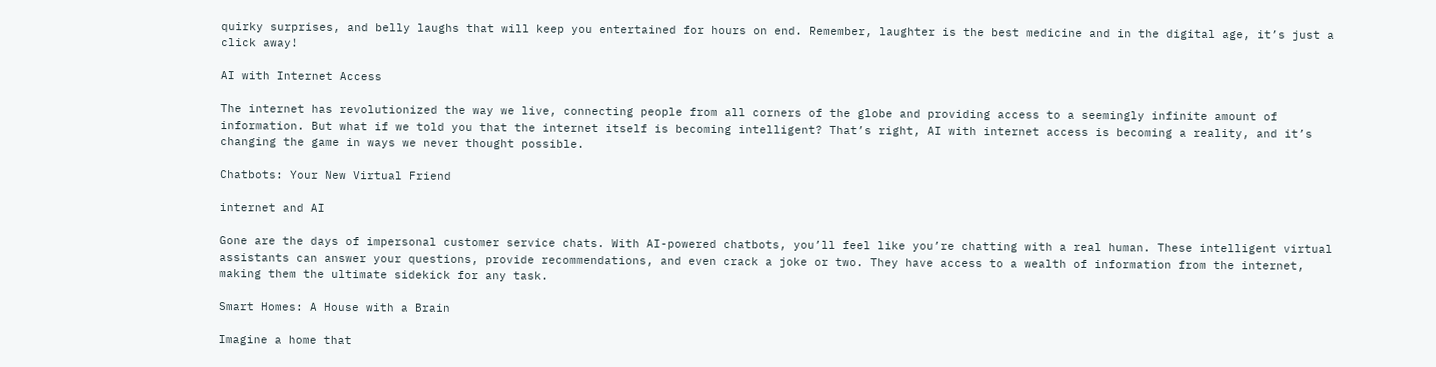quirky surprises, and belly laughs that will keep you entertained for hours on end. Remember, laughter is the best medicine and in the digital age, it’s just a click away!

AI with Internet Access

The internet has revolutionized the way we live, connecting people from all corners of the globe and providing access to a seemingly infinite amount of information. But what if we told you that the internet itself is becoming intelligent? That’s right, AI with internet access is becoming a reality, and it’s changing the game in ways we never thought possible.

Chatbots: Your New Virtual Friend

internet and AI

Gone are the days of impersonal customer service chats. With AI-powered chatbots, you’ll feel like you’re chatting with a real human. These intelligent virtual assistants can answer your questions, provide recommendations, and even crack a joke or two. They have access to a wealth of information from the internet, making them the ultimate sidekick for any task.

Smart Homes: A House with a Brain

Imagine a home that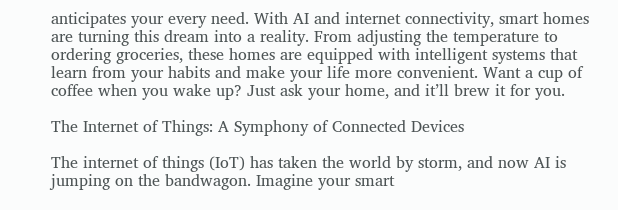anticipates your every need. With AI and internet connectivity, smart homes are turning this dream into a reality. From adjusting the temperature to ordering groceries, these homes are equipped with intelligent systems that learn from your habits and make your life more convenient. Want a cup of coffee when you wake up? Just ask your home, and it’ll brew it for you.

The Internet of Things: A Symphony of Connected Devices

The internet of things (IoT) has taken the world by storm, and now AI is jumping on the bandwagon. Imagine your smart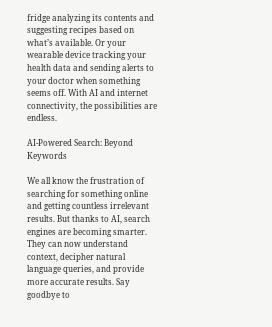fridge analyzing its contents and suggesting recipes based on what’s available. Or your wearable device tracking your health data and sending alerts to your doctor when something seems off. With AI and internet connectivity, the possibilities are endless.

AI-Powered Search: Beyond Keywords

We all know the frustration of searching for something online and getting countless irrelevant results. But thanks to AI, search engines are becoming smarter. They can now understand context, decipher natural language queries, and provide more accurate results. Say goodbye to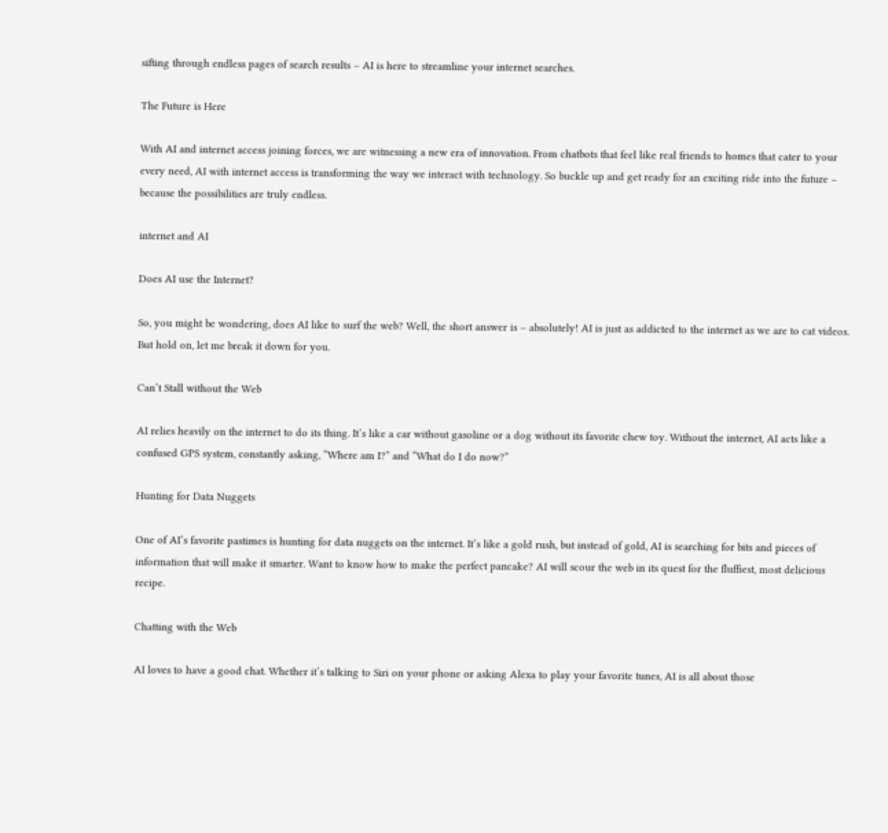sifting through endless pages of search results – AI is here to streamline your internet searches.

The Future is Here

With AI and internet access joining forces, we are witnessing a new era of innovation. From chatbots that feel like real friends to homes that cater to your every need, AI with internet access is transforming the way we interact with technology. So buckle up and get ready for an exciting ride into the future – because the possibilities are truly endless.

internet and AI

Does AI use the Internet?

So, you might be wondering, does AI like to surf the web? Well, the short answer is – absolutely! AI is just as addicted to the internet as we are to cat videos. But hold on, let me break it down for you.

Can’t Stall without the Web

AI relies heavily on the internet to do its thing. It’s like a car without gasoline or a dog without its favorite chew toy. Without the internet, AI acts like a confused GPS system, constantly asking, “Where am I?” and “What do I do now?”

Hunting for Data Nuggets

One of AI’s favorite pastimes is hunting for data nuggets on the internet. It’s like a gold rush, but instead of gold, AI is searching for bits and pieces of information that will make it smarter. Want to know how to make the perfect pancake? AI will scour the web in its quest for the fluffiest, most delicious recipe.

Chatting with the Web

AI loves to have a good chat. Whether it’s talking to Siri on your phone or asking Alexa to play your favorite tunes, AI is all about those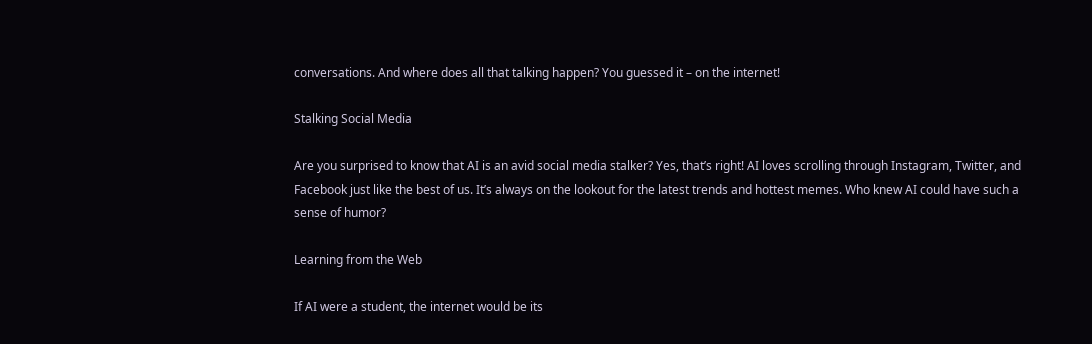conversations. And where does all that talking happen? You guessed it – on the internet!

Stalking Social Media

Are you surprised to know that AI is an avid social media stalker? Yes, that’s right! AI loves scrolling through Instagram, Twitter, and Facebook just like the best of us. It’s always on the lookout for the latest trends and hottest memes. Who knew AI could have such a sense of humor?

Learning from the Web

If AI were a student, the internet would be its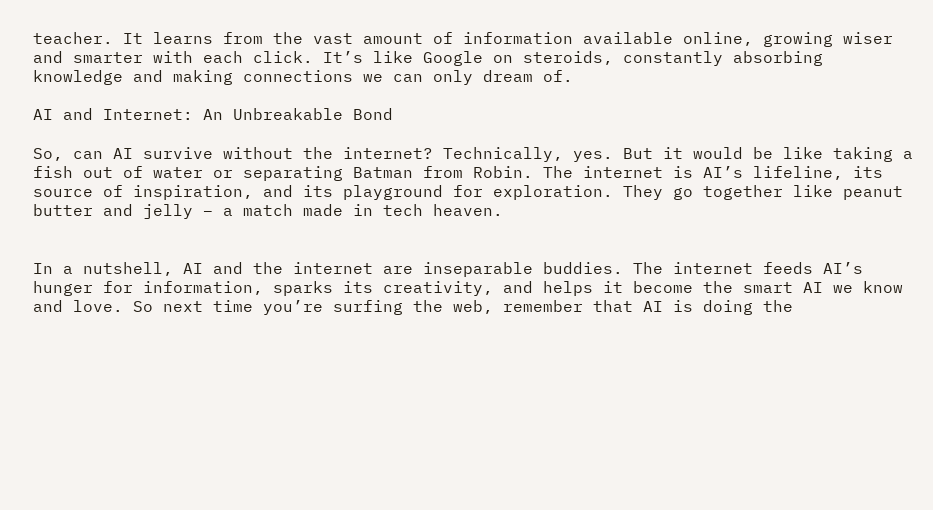teacher. It learns from the vast amount of information available online, growing wiser and smarter with each click. It’s like Google on steroids, constantly absorbing knowledge and making connections we can only dream of.

AI and Internet: An Unbreakable Bond

So, can AI survive without the internet? Technically, yes. But it would be like taking a fish out of water or separating Batman from Robin. The internet is AI’s lifeline, its source of inspiration, and its playground for exploration. They go together like peanut butter and jelly – a match made in tech heaven.


In a nutshell, AI and the internet are inseparable buddies. The internet feeds AI’s hunger for information, sparks its creativity, and helps it become the smart AI we know and love. So next time you’re surfing the web, remember that AI is doing the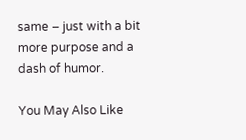same – just with a bit more purpose and a dash of humor.

You May Also Like